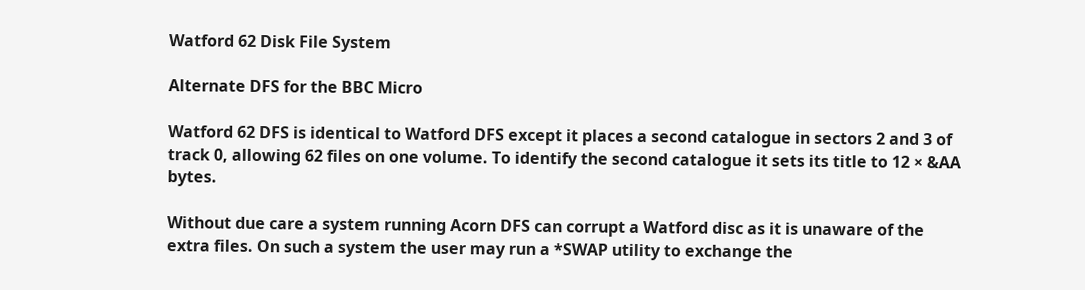Watford 62 Disk File System

Alternate DFS for the BBC Micro

Watford 62 DFS is identical to Watford DFS except it places a second catalogue in sectors 2 and 3 of track 0, allowing 62 files on one volume. To identify the second catalogue it sets its title to 12 × &AA bytes.

Without due care a system running Acorn DFS can corrupt a Watford disc as it is unaware of the extra files. On such a system the user may run a *SWAP utility to exchange the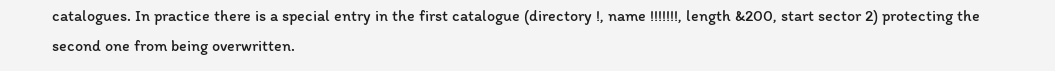catalogues. In practice there is a special entry in the first catalogue (directory !, name !!!!!!!, length &200, start sector 2) protecting the second one from being overwritten.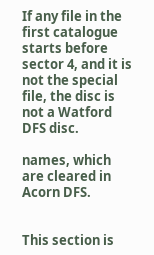If any file in the first catalogue starts before sector 4, and it is not the special file, the disc is not a Watford DFS disc.

names, which are cleared in Acorn DFS.


This section is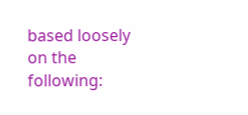based loosely on the following: